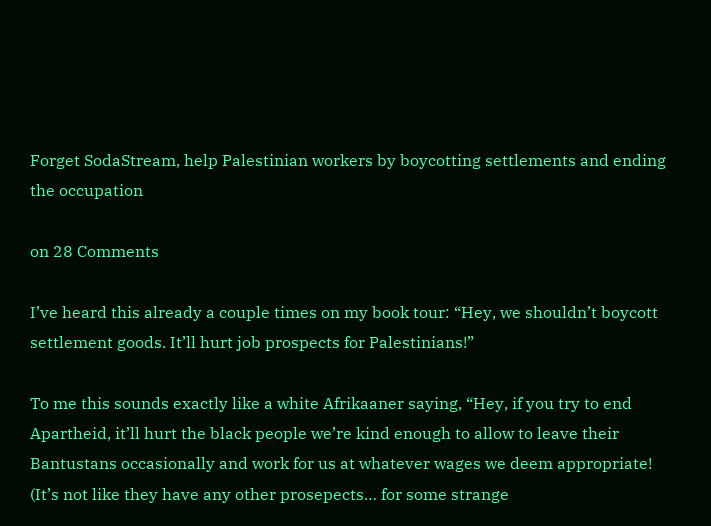Forget SodaStream, help Palestinian workers by boycotting settlements and ending the occupation

on 28 Comments

I’ve heard this already a couple times on my book tour: “Hey, we shouldn’t boycott settlement goods. It’ll hurt job prospects for Palestinians!”

To me this sounds exactly like a white Afrikaaner saying, “Hey, if you try to end Apartheid, it’ll hurt the black people we’re kind enough to allow to leave their Bantustans occasionally and work for us at whatever wages we deem appropriate! (It’s not like they have any other prosepects… for some strange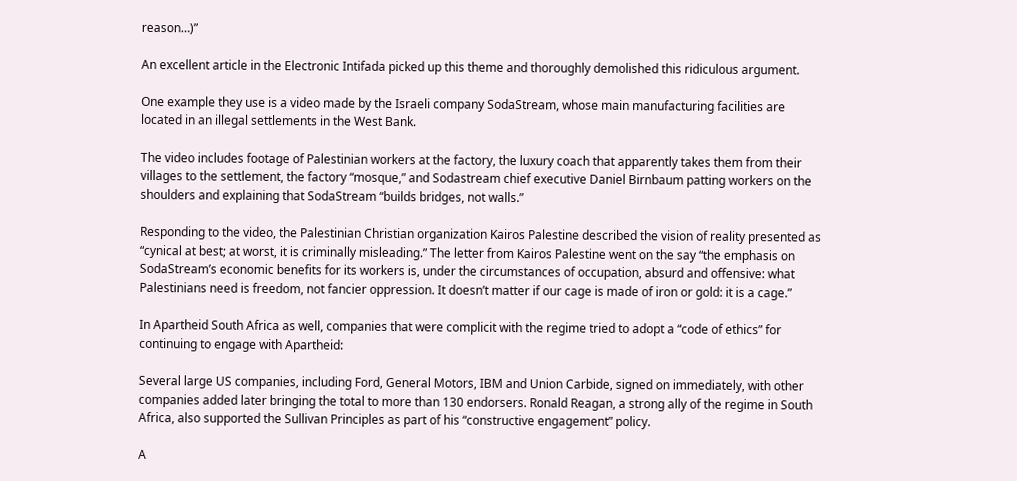reason…)”

An excellent article in the Electronic Intifada picked up this theme and thoroughly demolished this ridiculous argument.

One example they use is a video made by the Israeli company SodaStream, whose main manufacturing facilities are located in an illegal settlements in the West Bank.

The video includes footage of Palestinian workers at the factory, the luxury coach that apparently takes them from their villages to the settlement, the factory “mosque,” and Sodastream chief executive Daniel Birnbaum patting workers on the shoulders and explaining that SodaStream “builds bridges, not walls.”

Responding to the video, the Palestinian Christian organization Kairos Palestine described the vision of reality presented as “cynical at best; at worst, it is criminally misleading.” The letter from Kairos Palestine went on the say “the emphasis on SodaStream’s economic benefits for its workers is, under the circumstances of occupation, absurd and offensive: what Palestinians need is freedom, not fancier oppression. It doesn’t matter if our cage is made of iron or gold: it is a cage.”

In Apartheid South Africa as well, companies that were complicit with the regime tried to adopt a “code of ethics” for continuing to engage with Apartheid:

Several large US companies, including Ford, General Motors, IBM and Union Carbide, signed on immediately, with other companies added later bringing the total to more than 130 endorsers. Ronald Reagan, a strong ally of the regime in South Africa, also supported the Sullivan Principles as part of his “constructive engagement” policy.

A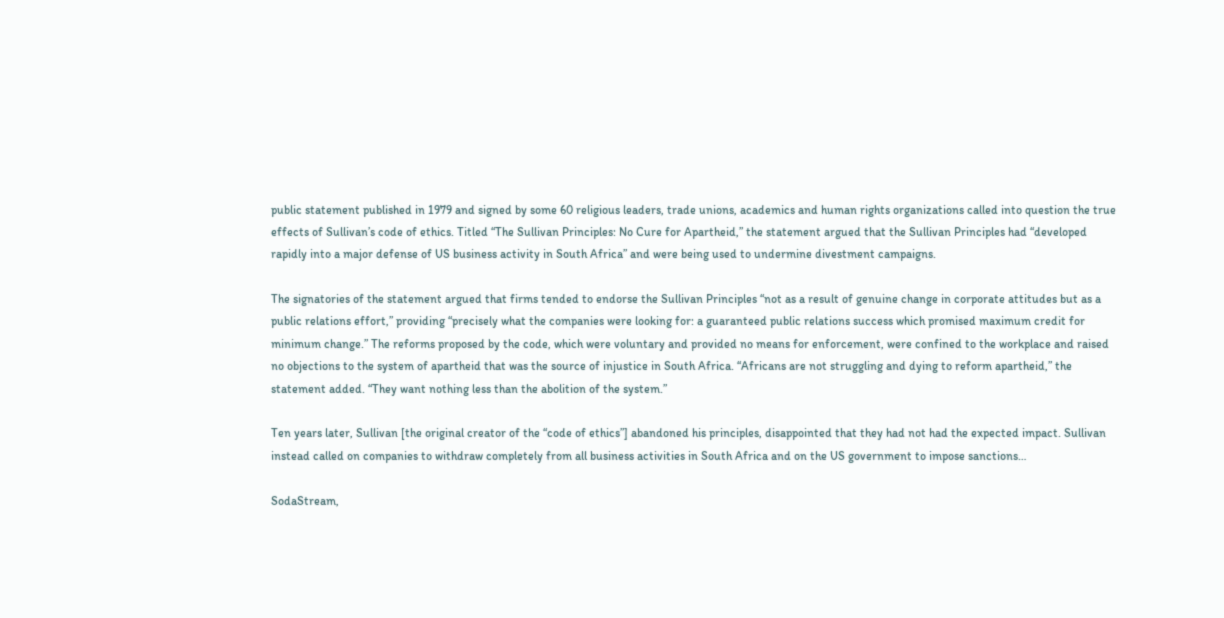public statement published in 1979 and signed by some 60 religious leaders, trade unions, academics and human rights organizations called into question the true effects of Sullivan’s code of ethics. Titled “The Sullivan Principles: No Cure for Apartheid,” the statement argued that the Sullivan Principles had “developed rapidly into a major defense of US business activity in South Africa” and were being used to undermine divestment campaigns.

The signatories of the statement argued that firms tended to endorse the Sullivan Principles “not as a result of genuine change in corporate attitudes but as a public relations effort,” providing “precisely what the companies were looking for: a guaranteed public relations success which promised maximum credit for minimum change.” The reforms proposed by the code, which were voluntary and provided no means for enforcement, were confined to the workplace and raised no objections to the system of apartheid that was the source of injustice in South Africa. “Africans are not struggling and dying to reform apartheid,” the statement added. “They want nothing less than the abolition of the system.”

Ten years later, Sullivan [the original creator of the “code of ethics”] abandoned his principles, disappointed that they had not had the expected impact. Sullivan instead called on companies to withdraw completely from all business activities in South Africa and on the US government to impose sanctions…

SodaStream,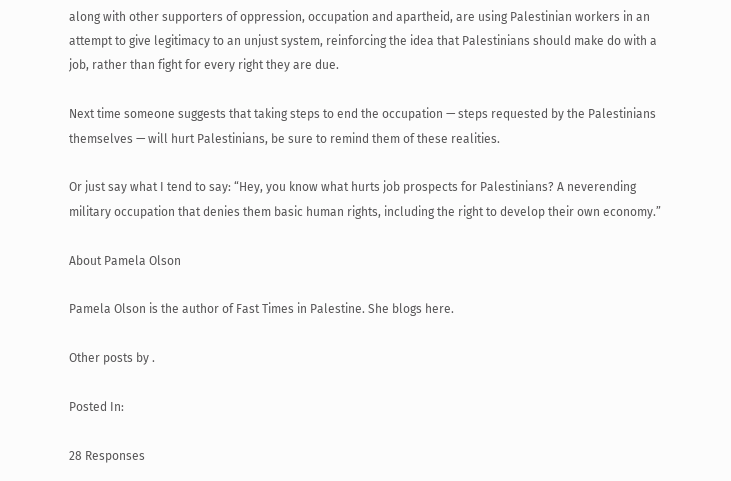along with other supporters of oppression, occupation and apartheid, are using Palestinian workers in an attempt to give legitimacy to an unjust system, reinforcing the idea that Palestinians should make do with a job, rather than fight for every right they are due.

Next time someone suggests that taking steps to end the occupation — steps requested by the Palestinians themselves — will hurt Palestinians, be sure to remind them of these realities.

Or just say what I tend to say: “Hey, you know what hurts job prospects for Palestinians? A neverending military occupation that denies them basic human rights, including the right to develop their own economy.”

About Pamela Olson

Pamela Olson is the author of Fast Times in Palestine. She blogs here.

Other posts by .

Posted In:

28 Responses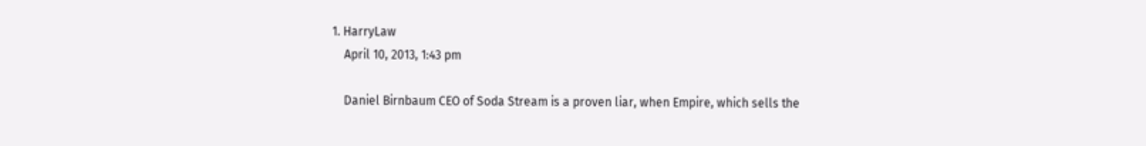1. HarryLaw
    April 10, 2013, 1:43 pm

    Daniel Birnbaum CEO of Soda Stream is a proven liar, when Empire, which sells the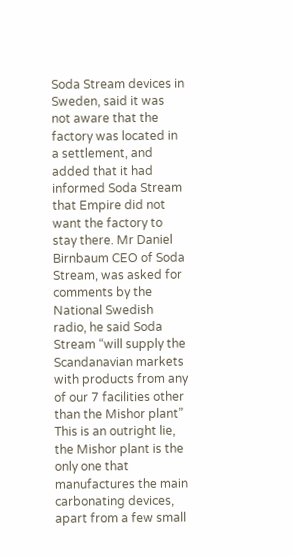Soda Stream devices in Sweden, said it was not aware that the factory was located in a settlement, and added that it had informed Soda Stream that Empire did not want the factory to stay there. Mr Daniel Birnbaum CEO of Soda Stream, was asked for comments by the National Swedish radio, he said Soda Stream “will supply the Scandanavian markets with products from any of our 7 facilities other than the Mishor plant” This is an outright lie, the Mishor plant is the only one that manufactures the main carbonating devices, apart from a few small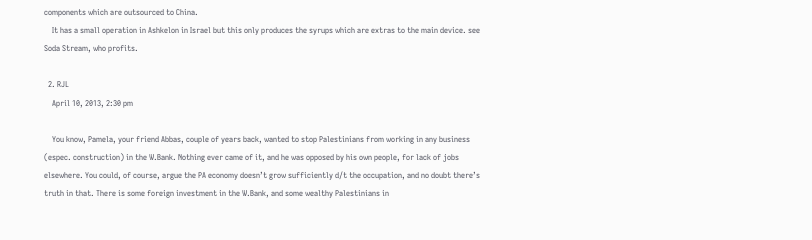components which are outsourced to China.
    It has a small operation in Ashkelon in Israel but this only produces the syrups which are extras to the main device. see Soda Stream, who profits.

  2. RJL
    April 10, 2013, 2:30 pm

    You know, Pamela, your friend Abbas, couple of years back, wanted to stop Palestinians from working in any business (espec. construction) in the W.Bank. Nothing ever came of it, and he was opposed by his own people, for lack of jobs elsewhere. You could, of course, argue the PA economy doesn’t grow sufficiently d/t the occupation, and no doubt there’s truth in that. There is some foreign investment in the W.Bank, and some wealthy Palestinians in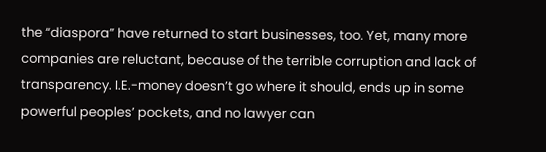the “diaspora” have returned to start businesses, too. Yet, many more companies are reluctant, because of the terrible corruption and lack of transparency. I.E.-money doesn’t go where it should, ends up in some powerful peoples’ pockets, and no lawyer can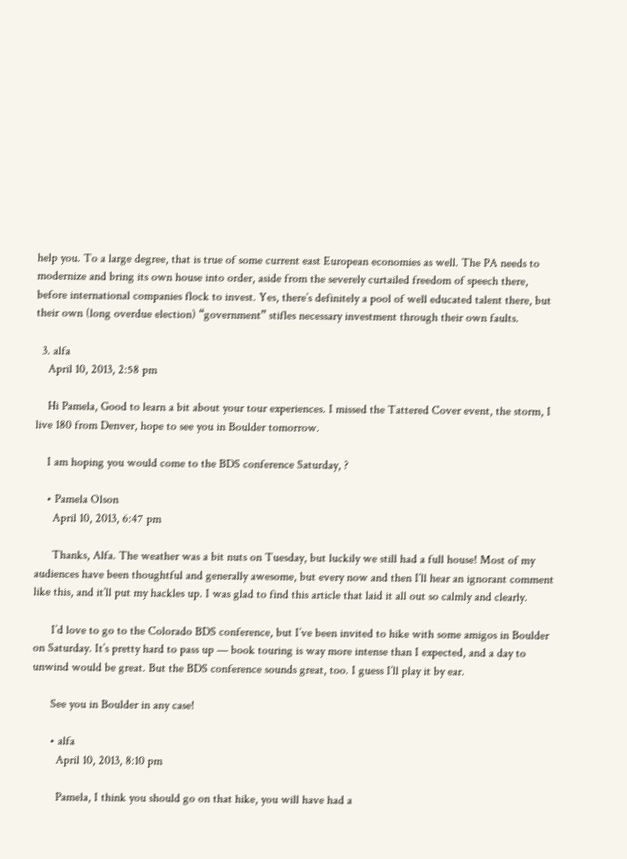help you. To a large degree, that is true of some current east European economies as well. The PA needs to modernize and bring its own house into order, aside from the severely curtailed freedom of speech there, before international companies flock to invest. Yes, there’s definitely a pool of well educated talent there, but their own (long overdue election) “government” stifles necessary investment through their own faults.

  3. alfa
    April 10, 2013, 2:58 pm

    Hi Pamela, Good to learn a bit about your tour experiences. I missed the Tattered Cover event, the storm, I live 180 from Denver, hope to see you in Boulder tomorrow.

    I am hoping you would come to the BDS conference Saturday, ?

    • Pamela Olson
      April 10, 2013, 6:47 pm

      Thanks, Alfa. The weather was a bit nuts on Tuesday, but luckily we still had a full house! Most of my audiences have been thoughtful and generally awesome, but every now and then I’ll hear an ignorant comment like this, and it’ll put my hackles up. I was glad to find this article that laid it all out so calmly and clearly.

      I’d love to go to the Colorado BDS conference, but I’ve been invited to hike with some amigos in Boulder on Saturday. It’s pretty hard to pass up — book touring is way more intense than I expected, and a day to unwind would be great. But the BDS conference sounds great, too. I guess I’ll play it by ear.

      See you in Boulder in any case!

      • alfa
        April 10, 2013, 8:10 pm

        Pamela, I think you should go on that hike, you will have had a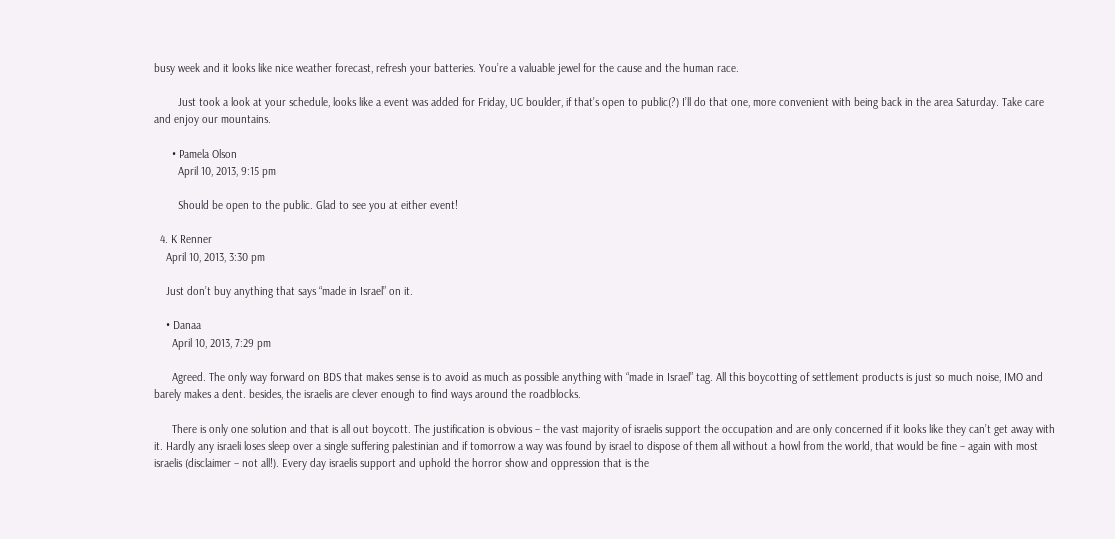busy week and it looks like nice weather forecast, refresh your batteries. You’re a valuable jewel for the cause and the human race.

        Just took a look at your schedule, looks like a event was added for Friday, UC boulder, if that’s open to public(?) I’ll do that one, more convenient with being back in the area Saturday. Take care and enjoy our mountains.

      • Pamela Olson
        April 10, 2013, 9:15 pm

        Should be open to the public. Glad to see you at either event!

  4. K Renner
    April 10, 2013, 3:30 pm

    Just don’t buy anything that says “made in Israel” on it.

    • Danaa
      April 10, 2013, 7:29 pm

      Agreed. The only way forward on BDS that makes sense is to avoid as much as possible anything with “made in Israel” tag. All this boycotting of settlement products is just so much noise, IMO and barely makes a dent. besides, the israelis are clever enough to find ways around the roadblocks.

      There is only one solution and that is all out boycott. The justification is obvious – the vast majority of israelis support the occupation and are only concerned if it looks like they can’t get away with it. Hardly any israeli loses sleep over a single suffering palestinian and if tomorrow a way was found by israel to dispose of them all without a howl from the world, that would be fine – again with most israelis (disclaimer – not all!). Every day israelis support and uphold the horror show and oppression that is the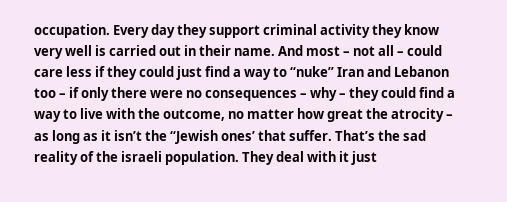occupation. Every day they support criminal activity they know very well is carried out in their name. And most – not all – could care less if they could just find a way to “nuke” Iran and Lebanon too – if only there were no consequences – why – they could find a way to live with the outcome, no matter how great the atrocity – as long as it isn’t the “Jewish ones’ that suffer. That’s the sad reality of the israeli population. They deal with it just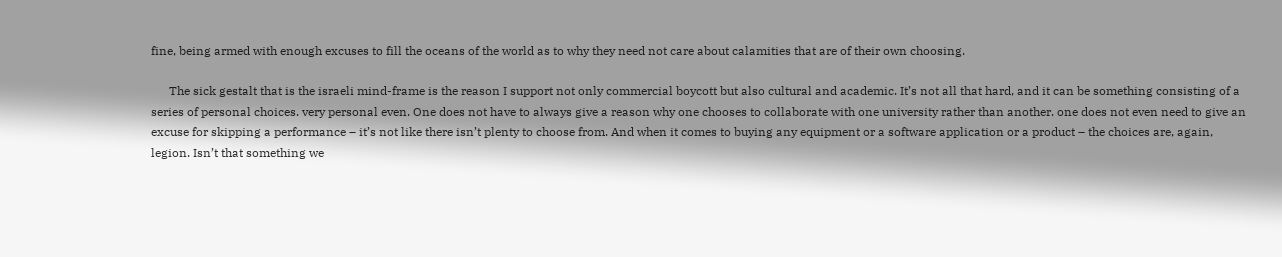fine, being armed with enough excuses to fill the oceans of the world as to why they need not care about calamities that are of their own choosing.

      The sick gestalt that is the israeli mind-frame is the reason I support not only commercial boycott but also cultural and academic. It’s not all that hard, and it can be something consisting of a series of personal choices. very personal even. One does not have to always give a reason why one chooses to collaborate with one university rather than another. one does not even need to give an excuse for skipping a performance – it’s not like there isn’t plenty to choose from. And when it comes to buying any equipment or a software application or a product – the choices are, again, legion. Isn’t that something we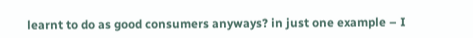learnt to do as good consumers anyways? in just one example – I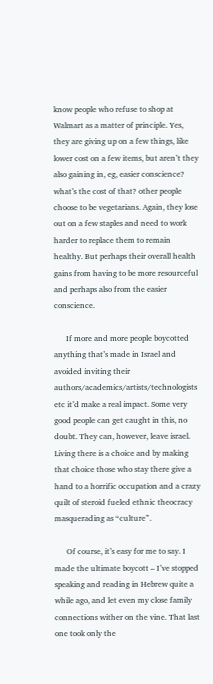know people who refuse to shop at Walmart as a matter of principle. Yes, they are giving up on a few things, like lower cost on a few items, but aren’t they also gaining in, eg, easier conscience? what’s the cost of that? other people choose to be vegetarians. Again, they lose out on a few staples and need to work harder to replace them to remain healthy. But perhaps their overall health gains from having to be more resourceful and perhaps also from the easier conscience.

      If more and more people boycotted anything that’s made in Israel and avoided inviting their authors/academics/artists/technologists etc it’d make a real impact. Some very good people can get caught in this, no doubt. They can, however, leave israel. Living there is a choice and by making that choice those who stay there give a hand to a horrific occupation and a crazy quilt of steroid fueled ethnic theocracy masquerading as “culture”.

      Of course, it’s easy for me to say. I made the ultimate boycott – I’ve stopped speaking and reading in Hebrew quite a while ago, and let even my close family connections wither on the vine. That last one took only the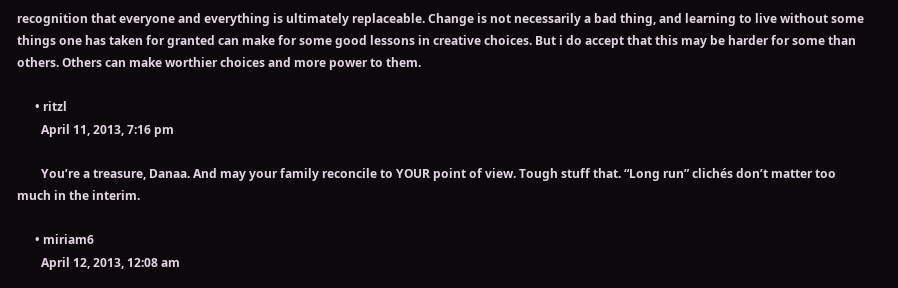recognition that everyone and everything is ultimately replaceable. Change is not necessarily a bad thing, and learning to live without some things one has taken for granted can make for some good lessons in creative choices. But i do accept that this may be harder for some than others. Others can make worthier choices and more power to them.

      • ritzl
        April 11, 2013, 7:16 pm

        You’re a treasure, Danaa. And may your family reconcile to YOUR point of view. Tough stuff that. “Long run” clichés don’t matter too much in the interim.

      • miriam6
        April 12, 2013, 12:08 am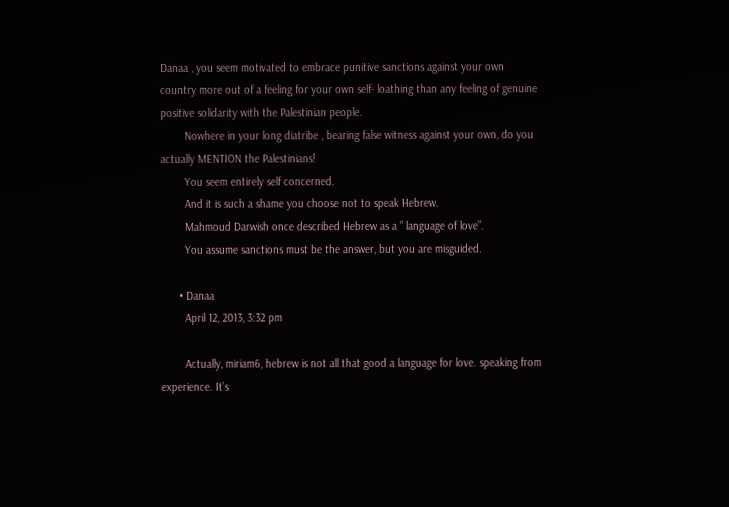Danaa , you seem motivated to embrace punitive sanctions against your own country more out of a feeling for your own self- loathing than any feeling of genuine positive solidarity with the Palestinian people.
        Nowhere in your long diatribe , bearing false witness against your own, do you actually MENTION the Palestinians!
        You seem entirely self concerned.
        And it is such a shame you choose not to speak Hebrew.
        Mahmoud Darwish once described Hebrew as a ” language of love”.
        You assume sanctions must be the answer, but you are misguided.

      • Danaa
        April 12, 2013, 3:32 pm

        Actually, miriam6, hebrew is not all that good a language for love. speaking from experience. It’s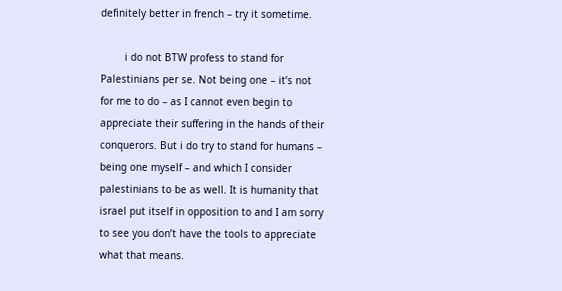definitely better in french – try it sometime.

        i do not BTW profess to stand for Palestinians per se. Not being one – it’s not for me to do – as I cannot even begin to appreciate their suffering in the hands of their conquerors. But i do try to stand for humans – being one myself – and which I consider palestinians to be as well. It is humanity that israel put itself in opposition to and I am sorry to see you don’t have the tools to appreciate what that means.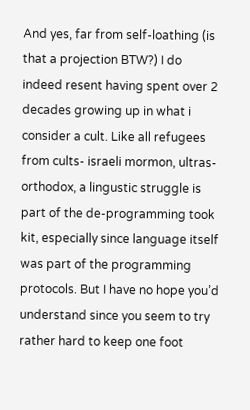And yes, far from self-loathing (is that a projection BTW?) I do indeed resent having spent over 2 decades growing up in what i consider a cult. Like all refugees from cults- israeli mormon, ultras-orthodox, a lingustic struggle is part of the de-programming took kit, especially since language itself was part of the programming protocols. But I have no hope you’d understand since you seem to try rather hard to keep one foot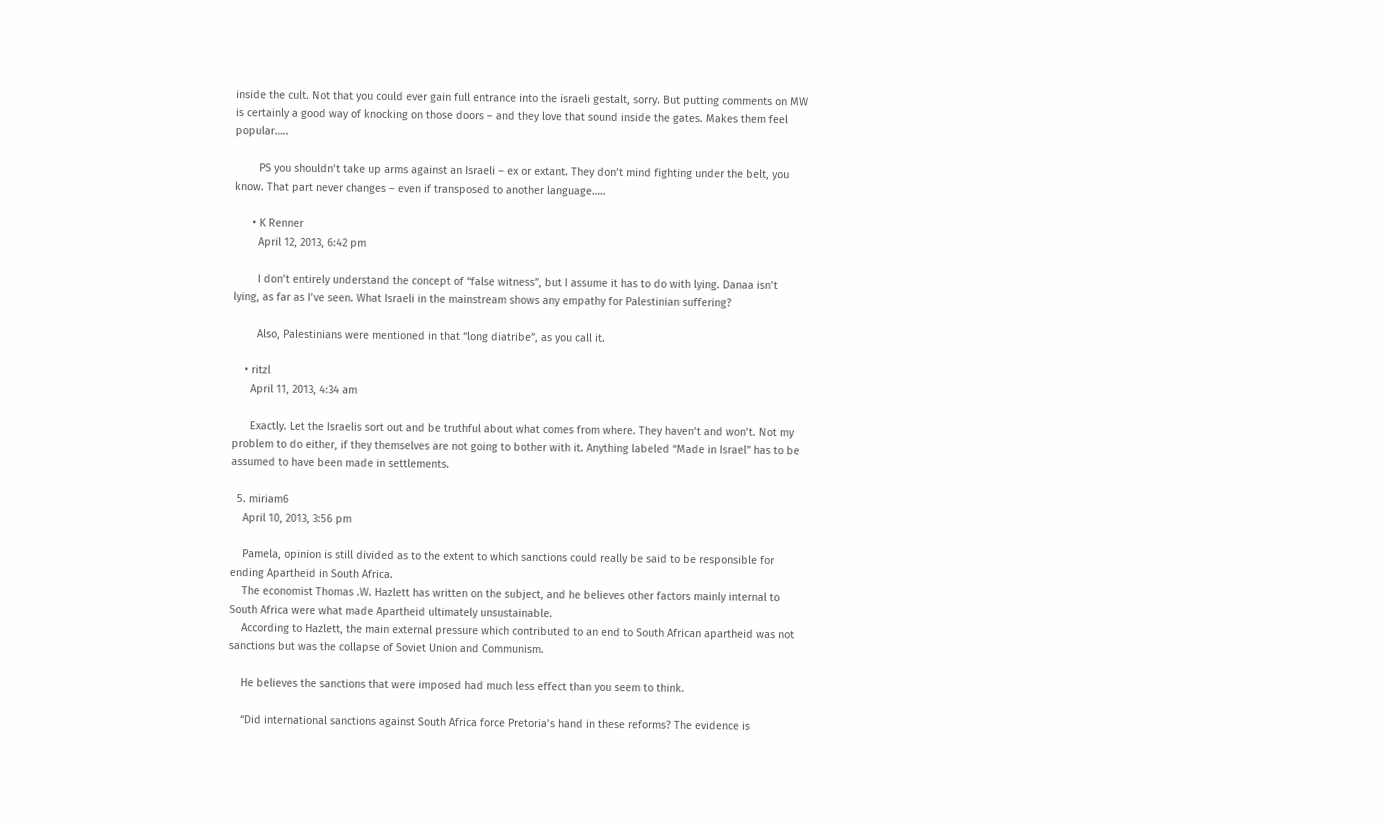inside the cult. Not that you could ever gain full entrance into the israeli gestalt, sorry. But putting comments on MW is certainly a good way of knocking on those doors – and they love that sound inside the gates. Makes them feel popular…..

        PS you shouldn’t take up arms against an Israeli – ex or extant. They don’t mind fighting under the belt, you know. That part never changes – even if transposed to another language…..

      • K Renner
        April 12, 2013, 6:42 pm

        I don’t entirely understand the concept of “false witness”, but I assume it has to do with lying. Danaa isn’t lying, as far as I’ve seen. What Israeli in the mainstream shows any empathy for Palestinian suffering?

        Also, Palestinians were mentioned in that “long diatribe”, as you call it.

    • ritzl
      April 11, 2013, 4:34 am

      Exactly. Let the Israelis sort out and be truthful about what comes from where. They haven’t and won’t. Not my problem to do either, if they themselves are not going to bother with it. Anything labeled “Made in Israel” has to be assumed to have been made in settlements.

  5. miriam6
    April 10, 2013, 3:56 pm

    Pamela, opinion is still divided as to the extent to which sanctions could really be said to be responsible for ending Apartheid in South Africa.
    The economist Thomas .W. Hazlett has written on the subject, and he believes other factors mainly internal to South Africa were what made Apartheid ultimately unsustainable.
    According to Hazlett, the main external pressure which contributed to an end to South African apartheid was not sanctions but was the collapse of Soviet Union and Communism.

    He believes the sanctions that were imposed had much less effect than you seem to think.

    “Did international sanctions against South Africa force Pretoria’s hand in these reforms? The evidence is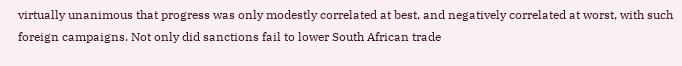virtually unanimous that progress was only modestly correlated at best, and negatively correlated at worst, with such foreign campaigns. Not only did sanctions fail to lower South African trade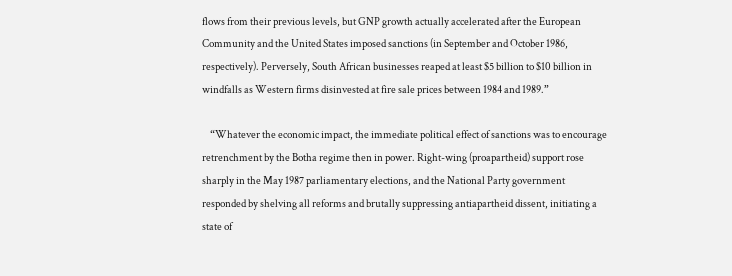flows from their previous levels, but GNP growth actually accelerated after the European Community and the United States imposed sanctions (in September and October 1986, respectively). Perversely, South African businesses reaped at least $5 billion to $10 billion in windfalls as Western firms disinvested at fire sale prices between 1984 and 1989.”

    “Whatever the economic impact, the immediate political effect of sanctions was to encourage retrenchment by the Botha regime then in power. Right-wing (proapartheid) support rose sharply in the May 1987 parliamentary elections, and the National Party government responded by shelving all reforms and brutally suppressing antiapartheid dissent, initiating a state of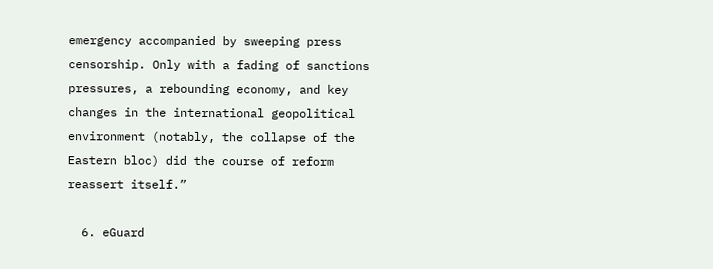emergency accompanied by sweeping press censorship. Only with a fading of sanctions pressures, a rebounding economy, and key changes in the international geopolitical environment (notably, the collapse of the Eastern bloc) did the course of reform reassert itself.”

  6. eGuard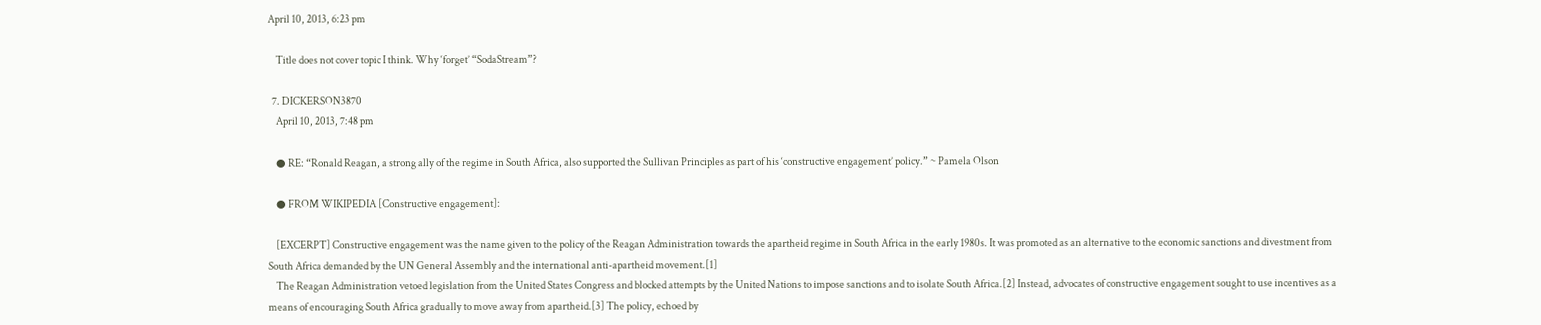April 10, 2013, 6:23 pm

    Title does not cover topic I think. Why ‘forget’ “SodaStream”?

  7. DICKERSON3870
    April 10, 2013, 7:48 pm

    ● RE: “Ronald Reagan, a strong ally of the regime in South Africa, also supported the Sullivan Principles as part of his ‘constructive engagement’ policy.” ~ Pamela Olson

    ● FROM WIKIPEDIA [Constructive engagement]:

    [EXCERPT] Constructive engagement was the name given to the policy of the Reagan Administration towards the apartheid regime in South Africa in the early 1980s. It was promoted as an alternative to the economic sanctions and divestment from South Africa demanded by the UN General Assembly and the international anti-apartheid movement.[1]
    The Reagan Administration vetoed legislation from the United States Congress and blocked attempts by the United Nations to impose sanctions and to isolate South Africa.[2] Instead, advocates of constructive engagement sought to use incentives as a means of encouraging South Africa gradually to move away from apartheid.[3] The policy, echoed by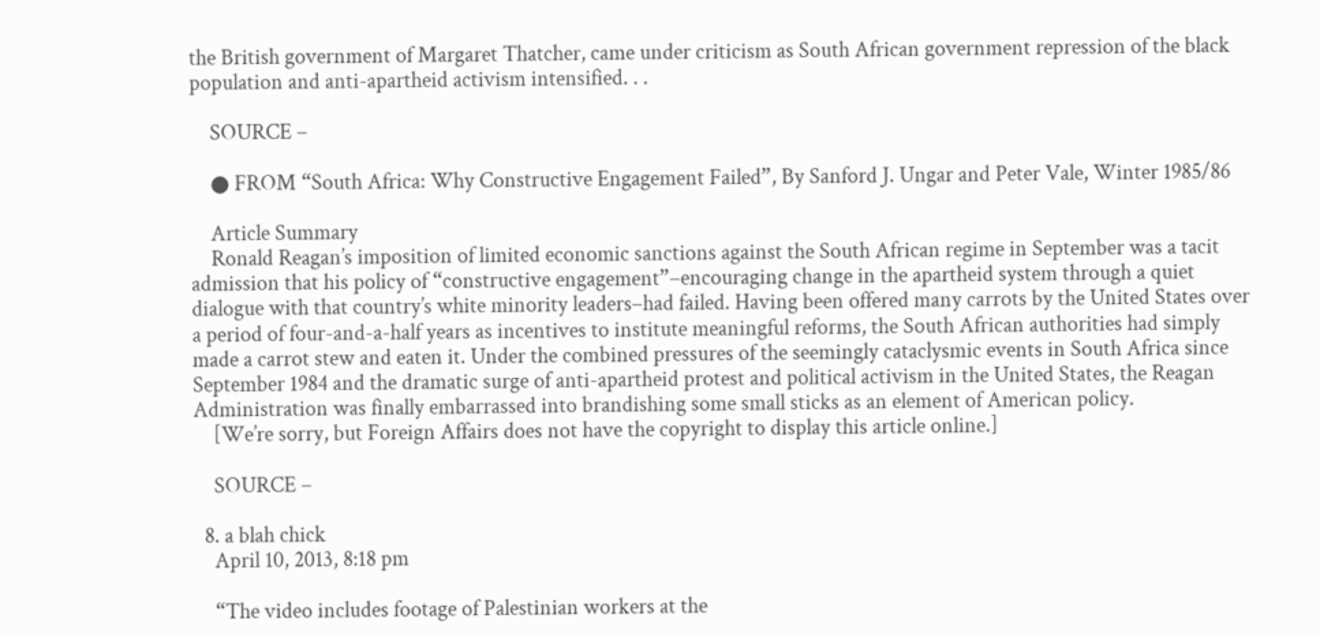the British government of Margaret Thatcher, came under criticism as South African government repression of the black population and anti-apartheid activism intensified. . .

    SOURCE –

    ● FROM “South Africa: Why Constructive Engagement Failed”, By Sanford J. Ungar and Peter Vale, Winter 1985/86

    Article Summary
    Ronald Reagan’s imposition of limited economic sanctions against the South African regime in September was a tacit admission that his policy of “constructive engagement”–encouraging change in the apartheid system through a quiet dialogue with that country’s white minority leaders–had failed. Having been offered many carrots by the United States over a period of four-and-a-half years as incentives to institute meaningful reforms, the South African authorities had simply made a carrot stew and eaten it. Under the combined pressures of the seemingly cataclysmic events in South Africa since September 1984 and the dramatic surge of anti-apartheid protest and political activism in the United States, the Reagan Administration was finally embarrassed into brandishing some small sticks as an element of American policy.
    [We’re sorry, but Foreign Affairs does not have the copyright to display this article online.]

    SOURCE –

  8. a blah chick
    April 10, 2013, 8:18 pm

    “The video includes footage of Palestinian workers at the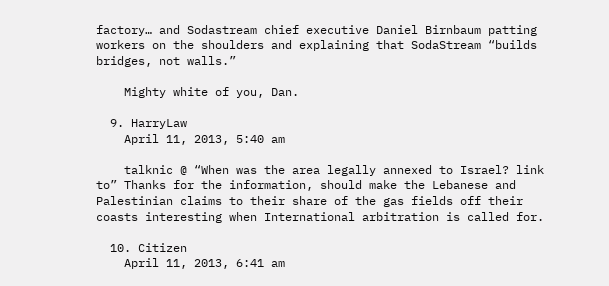factory… and Sodastream chief executive Daniel Birnbaum patting workers on the shoulders and explaining that SodaStream “builds bridges, not walls.”

    Mighty white of you, Dan.

  9. HarryLaw
    April 11, 2013, 5:40 am

    talknic @ “When was the area legally annexed to Israel? link to” Thanks for the information, should make the Lebanese and Palestinian claims to their share of the gas fields off their coasts interesting when International arbitration is called for.

  10. Citizen
    April 11, 2013, 6:41 am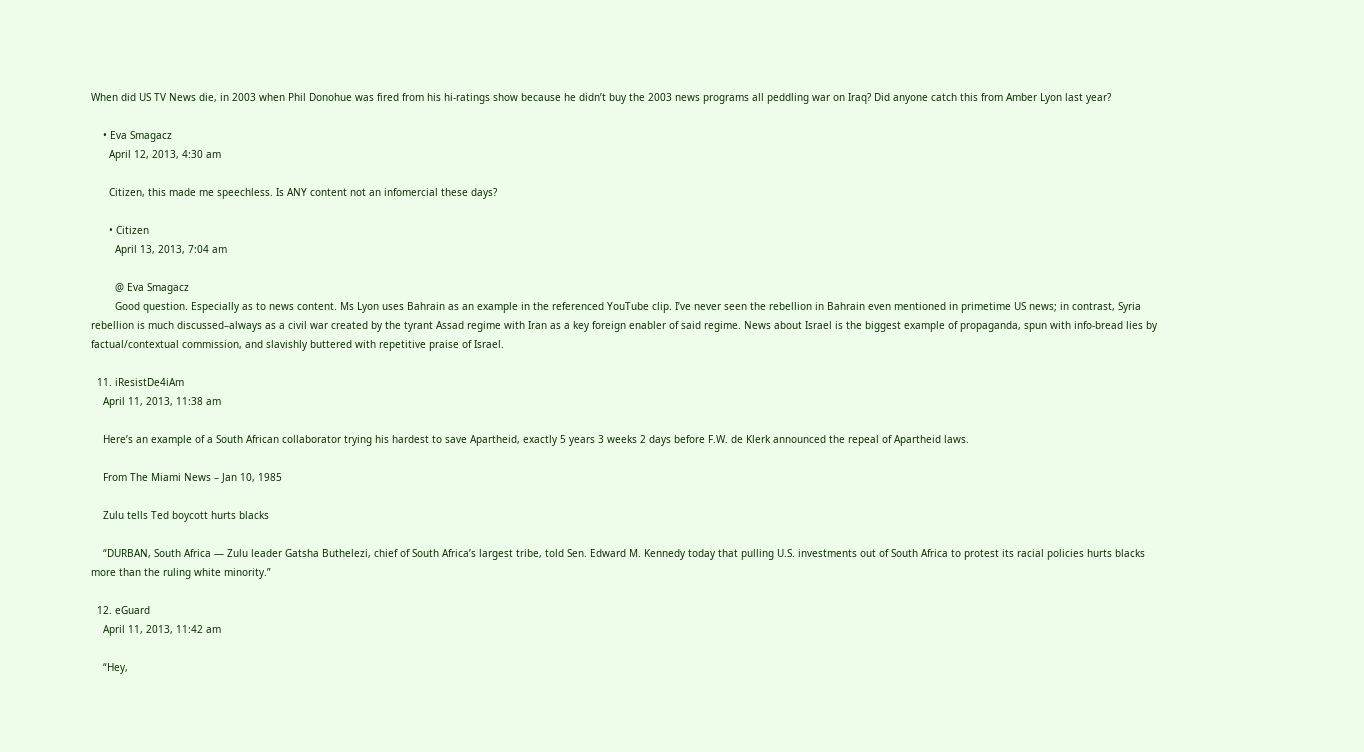When did US TV News die, in 2003 when Phil Donohue was fired from his hi-ratings show because he didn’t buy the 2003 news programs all peddling war on Iraq? Did anyone catch this from Amber Lyon last year?

    • Eva Smagacz
      April 12, 2013, 4:30 am

      Citizen, this made me speechless. Is ANY content not an infomercial these days?

      • Citizen
        April 13, 2013, 7:04 am

        @ Eva Smagacz
        Good question. Especially as to news content. Ms Lyon uses Bahrain as an example in the referenced YouTube clip. I’ve never seen the rebellion in Bahrain even mentioned in primetime US news; in contrast, Syria rebellion is much discussed–always as a civil war created by the tyrant Assad regime with Iran as a key foreign enabler of said regime. News about Israel is the biggest example of propaganda, spun with info-bread lies by factual/contextual commission, and slavishly buttered with repetitive praise of Israel.

  11. iResistDe4iAm
    April 11, 2013, 11:38 am

    Here’s an example of a South African collaborator trying his hardest to save Apartheid, exactly 5 years 3 weeks 2 days before F.W. de Klerk announced the repeal of Apartheid laws.

    From The Miami News – Jan 10, 1985

    Zulu tells Ted boycott hurts blacks

    “DURBAN, South Africa — Zulu leader Gatsha Buthelezi, chief of South Africa’s largest tribe, told Sen. Edward M. Kennedy today that pulling U.S. investments out of South Africa to protest its racial policies hurts blacks more than the ruling white minority.”

  12. eGuard
    April 11, 2013, 11:42 am

    “Hey,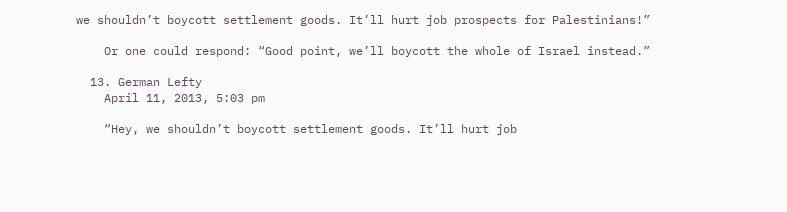we shouldn’t boycott settlement goods. It’ll hurt job prospects for Palestinians!”

    Or one could respond: “Good point, we’ll boycott the whole of Israel instead.”

  13. German Lefty
    April 11, 2013, 5:03 pm

    “Hey, we shouldn’t boycott settlement goods. It’ll hurt job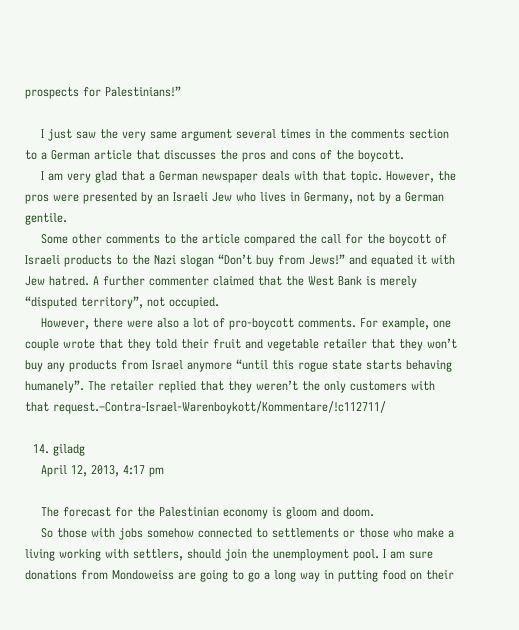prospects for Palestinians!”

    I just saw the very same argument several times in the comments section to a German article that discusses the pros and cons of the boycott.
    I am very glad that a German newspaper deals with that topic. However, the pros were presented by an Israeli Jew who lives in Germany, not by a German gentile.
    Some other comments to the article compared the call for the boycott of Israeli products to the Nazi slogan “Don’t buy from Jews!” and equated it with Jew hatred. A further commenter claimed that the West Bank is merely “disputed territory”, not occupied.
    However, there were also a lot of pro-boycott comments. For example, one couple wrote that they told their fruit and vegetable retailer that they won’t buy any products from Israel anymore “until this rogue state starts behaving humanely”. The retailer replied that they weren’t the only customers with that request.–Contra-Israel-Warenboykott/Kommentare/!c112711/

  14. giladg
    April 12, 2013, 4:17 pm

    The forecast for the Palestinian economy is gloom and doom.
    So those with jobs somehow connected to settlements or those who make a living working with settlers, should join the unemployment pool. I am sure donations from Mondoweiss are going to go a long way in putting food on their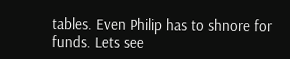tables. Even Philip has to shnore for funds. Lets see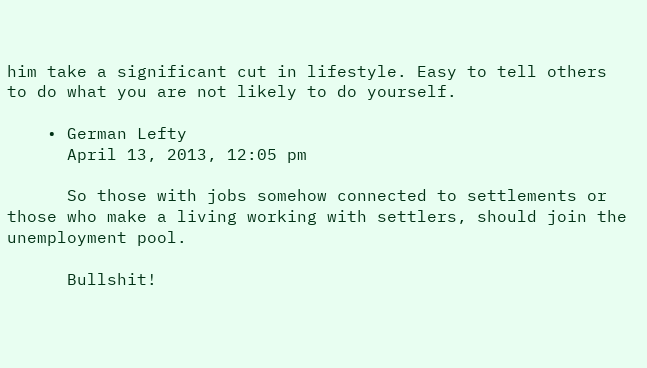him take a significant cut in lifestyle. Easy to tell others to do what you are not likely to do yourself.

    • German Lefty
      April 13, 2013, 12:05 pm

      So those with jobs somehow connected to settlements or those who make a living working with settlers, should join the unemployment pool.

      Bullshit!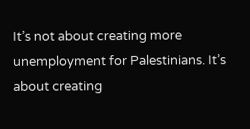It’s not about creating more unemployment for Palestinians. It’s about creating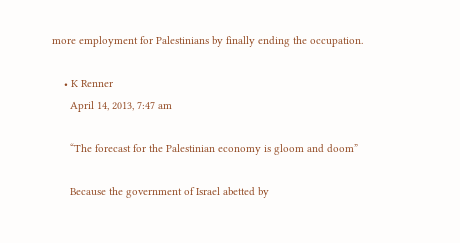more employment for Palestinians by finally ending the occupation.

    • K Renner
      April 14, 2013, 7:47 am

      “The forecast for the Palestinian economy is gloom and doom”

      Because the government of Israel abetted by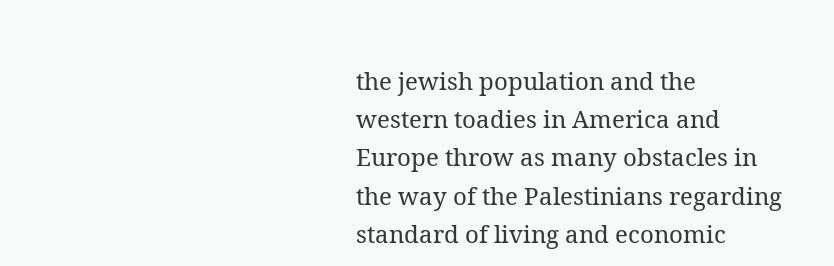the jewish population and the western toadies in America and Europe throw as many obstacles in the way of the Palestinians regarding standard of living and economic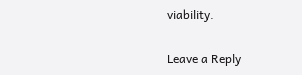viability.

Leave a Reply